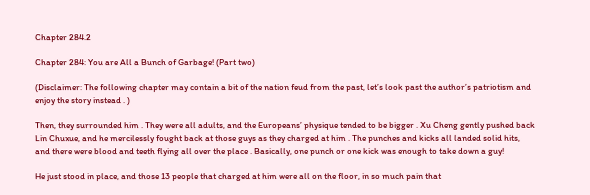Chapter 284.2

Chapter 284: You are All a Bunch of Garbage! (Part two)

(Disclaimer: The following chapter may contain a bit of the nation feud from the past, let’s look past the author’s patriotism and enjoy the story instead . )

Then, they surrounded him . They were all adults, and the Europeans’ physique tended to be bigger . Xu Cheng gently pushed back Lin Chuxue, and he mercilessly fought back at those guys as they charged at him . The punches and kicks all landed solid hits, and there were blood and teeth flying all over the place . Basically, one punch or one kick was enough to take down a guy!

He just stood in place, and those 13 people that charged at him were all on the floor, in so much pain that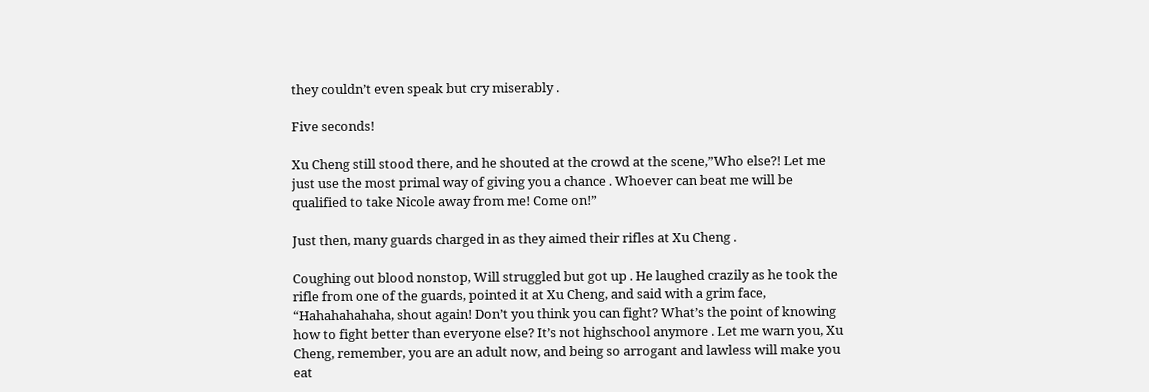they couldn’t even speak but cry miserably .

Five seconds!

Xu Cheng still stood there, and he shouted at the crowd at the scene,”Who else?! Let me just use the most primal way of giving you a chance . Whoever can beat me will be qualified to take Nicole away from me! Come on!”

Just then, many guards charged in as they aimed their rifles at Xu Cheng .

Coughing out blood nonstop, Will struggled but got up . He laughed crazily as he took the rifle from one of the guards, pointed it at Xu Cheng, and said with a grim face, “Hahahahahaha, shout again! Don’t you think you can fight? What’s the point of knowing how to fight better than everyone else? It’s not highschool anymore . Let me warn you, Xu Cheng, remember, you are an adult now, and being so arrogant and lawless will make you eat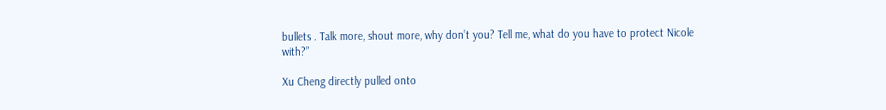bullets . Talk more, shout more, why don’t you? Tell me, what do you have to protect Nicole with?”

Xu Cheng directly pulled onto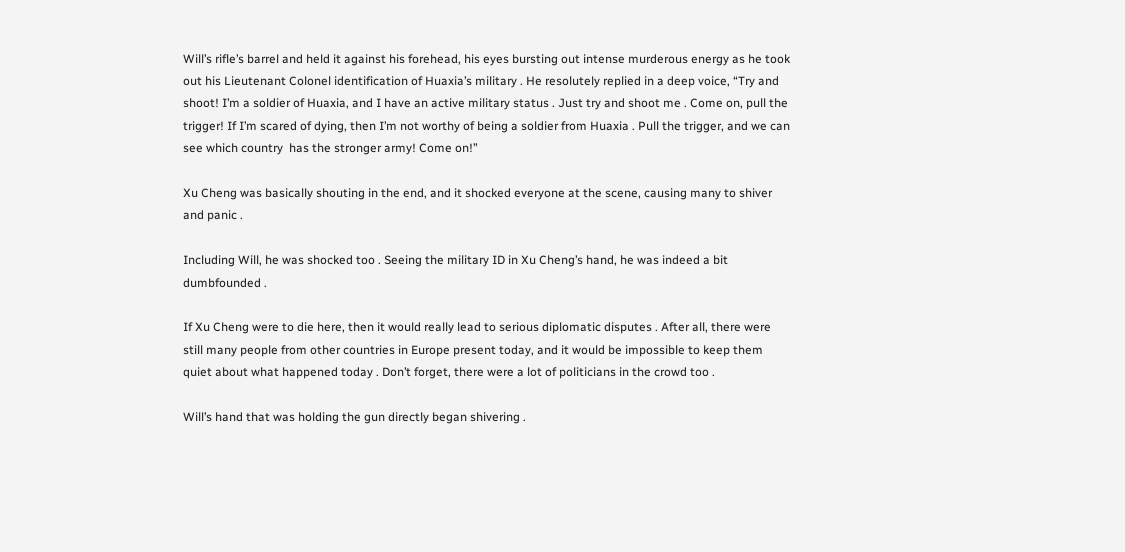Will’s rifle’s barrel and held it against his forehead, his eyes bursting out intense murderous energy as he took out his Lieutenant Colonel identification of Huaxia’s military . He resolutely replied in a deep voice, “Try and shoot! I’m a soldier of Huaxia, and I have an active military status . Just try and shoot me . Come on, pull the trigger! If I’m scared of dying, then I’m not worthy of being a soldier from Huaxia . Pull the trigger, and we can see which country  has the stronger army! Come on!”

Xu Cheng was basically shouting in the end, and it shocked everyone at the scene, causing many to shiver and panic .

Including Will, he was shocked too . Seeing the military ID in Xu Cheng’s hand, he was indeed a bit dumbfounded .

If Xu Cheng were to die here, then it would really lead to serious diplomatic disputes . After all, there were still many people from other countries in Europe present today, and it would be impossible to keep them quiet about what happened today . Don’t forget, there were a lot of politicians in the crowd too .

Will’s hand that was holding the gun directly began shivering .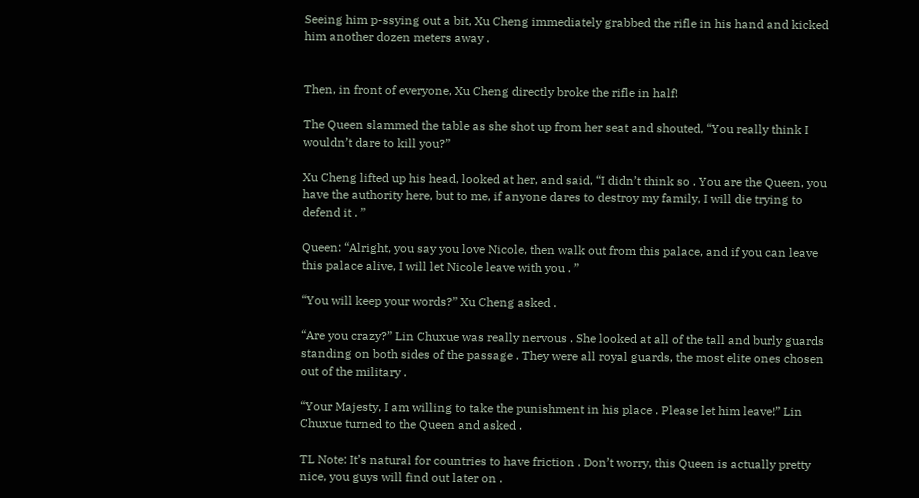Seeing him p-ssying out a bit, Xu Cheng immediately grabbed the rifle in his hand and kicked him another dozen meters away .


Then, in front of everyone, Xu Cheng directly broke the rifle in half!

The Queen slammed the table as she shot up from her seat and shouted, “You really think I wouldn’t dare to kill you?”

Xu Cheng lifted up his head, looked at her, and said, “I didn’t think so . You are the Queen, you have the authority here, but to me, if anyone dares to destroy my family, I will die trying to defend it . ”

Queen: “Alright, you say you love Nicole, then walk out from this palace, and if you can leave this palace alive, I will let Nicole leave with you . ”

“You will keep your words?” Xu Cheng asked .

“Are you crazy?” Lin Chuxue was really nervous . She looked at all of the tall and burly guards standing on both sides of the passage . They were all royal guards, the most elite ones chosen out of the military .

“Your Majesty, I am willing to take the punishment in his place . Please let him leave!” Lin Chuxue turned to the Queen and asked .

TL Note: It’s natural for countries to have friction . Don’t worry, this Queen is actually pretty nice, you guys will find out later on .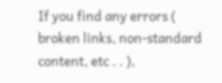If you find any errors ( broken links, non-standard content, etc . . ),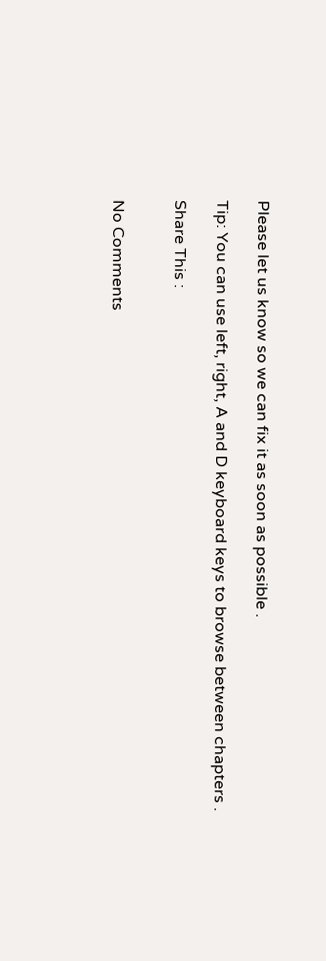Please let us know so we can fix it as soon as possible .

Tip: You can use left, right, A and D keyboard keys to browse between chapters .

Share This :


No Comments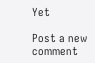Yet

Post a new comment